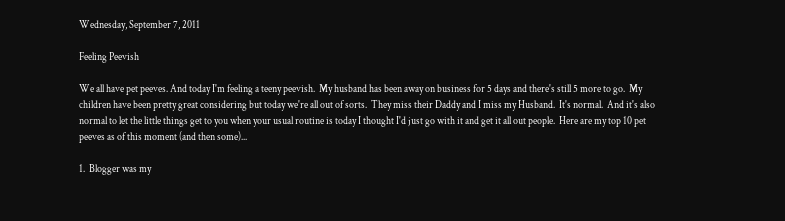Wednesday, September 7, 2011

Feeling Peevish

We all have pet peeves. And today I'm feeling a teeny peevish.  My husband has been away on business for 5 days and there's still 5 more to go.  My children have been pretty great considering but today we're all out of sorts.  They miss their Daddy and I miss my Husband.  It's normal.  And it's also normal to let the little things get to you when your usual routine is today I thought I'd just go with it and get it all out people.  Here are my top 10 pet peeves as of this moment (and then some)...

1.  Blogger was my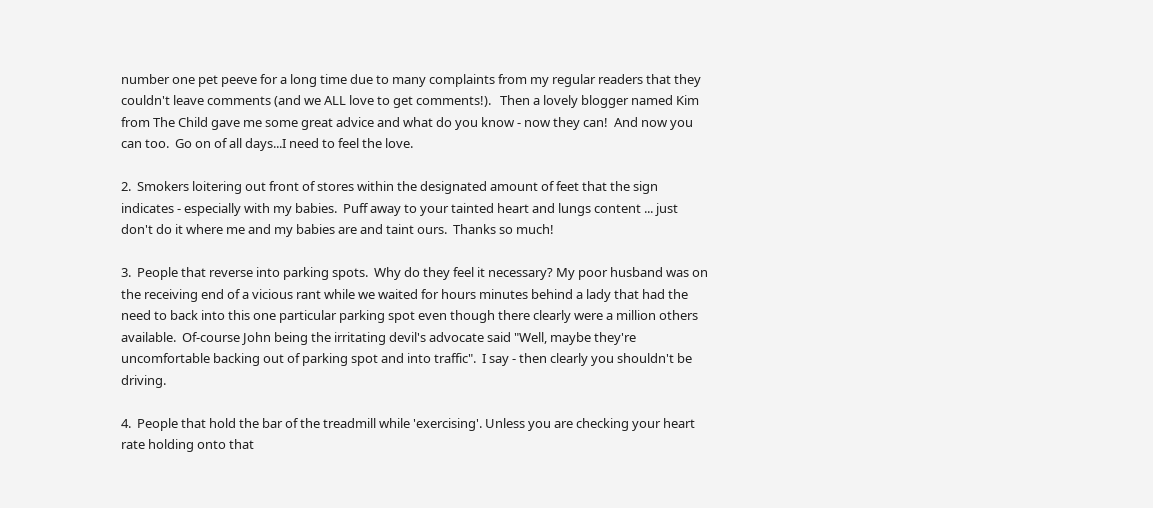number one pet peeve for a long time due to many complaints from my regular readers that they couldn't leave comments (and we ALL love to get comments!).   Then a lovely blogger named Kim from The Child gave me some great advice and what do you know - now they can!  And now you can too.  Go on of all days...I need to feel the love.

2.  Smokers loitering out front of stores within the designated amount of feet that the sign indicates - especially with my babies.  Puff away to your tainted heart and lungs content ... just don't do it where me and my babies are and taint ours.  Thanks so much!

3.  People that reverse into parking spots.  Why do they feel it necessary? My poor husband was on the receiving end of a vicious rant while we waited for hours minutes behind a lady that had the need to back into this one particular parking spot even though there clearly were a million others available.  Of-course John being the irritating devil's advocate said "Well, maybe they're uncomfortable backing out of parking spot and into traffic".  I say - then clearly you shouldn't be driving.

4.  People that hold the bar of the treadmill while 'exercising'. Unless you are checking your heart rate holding onto that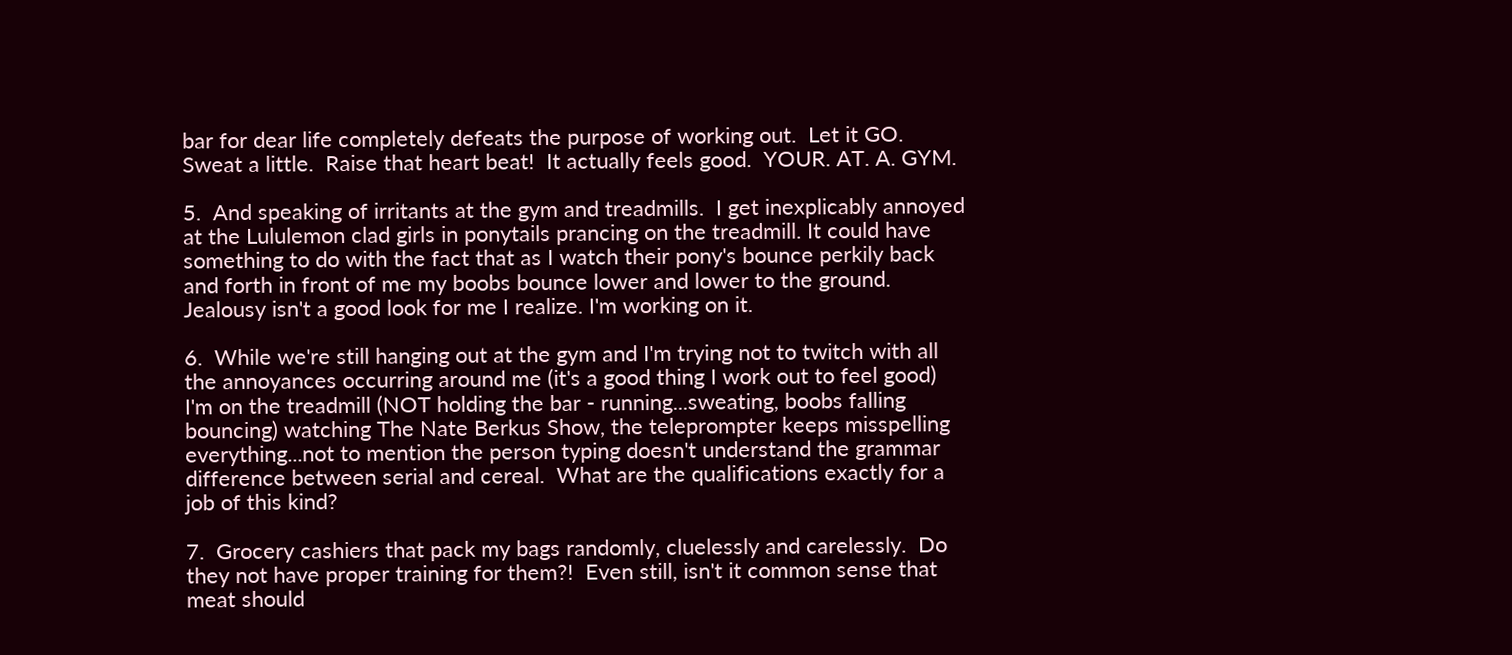bar for dear life completely defeats the purpose of working out.  Let it GO.  Sweat a little.  Raise that heart beat!  It actually feels good.  YOUR. AT. A. GYM.

5.  And speaking of irritants at the gym and treadmills.  I get inexplicably annoyed at the Lululemon clad girls in ponytails prancing on the treadmill. It could have something to do with the fact that as I watch their pony's bounce perkily back and forth in front of me my boobs bounce lower and lower to the ground. Jealousy isn't a good look for me I realize. I'm working on it.

6.  While we're still hanging out at the gym and I'm trying not to twitch with all the annoyances occurring around me (it's a good thing I work out to feel good) I'm on the treadmill (NOT holding the bar - running...sweating, boobs falling bouncing) watching The Nate Berkus Show, the teleprompter keeps misspelling everything...not to mention the person typing doesn't understand the grammar difference between serial and cereal.  What are the qualifications exactly for a job of this kind?

7.  Grocery cashiers that pack my bags randomly, cluelessly and carelessly.  Do they not have proper training for them?!  Even still, isn't it common sense that meat should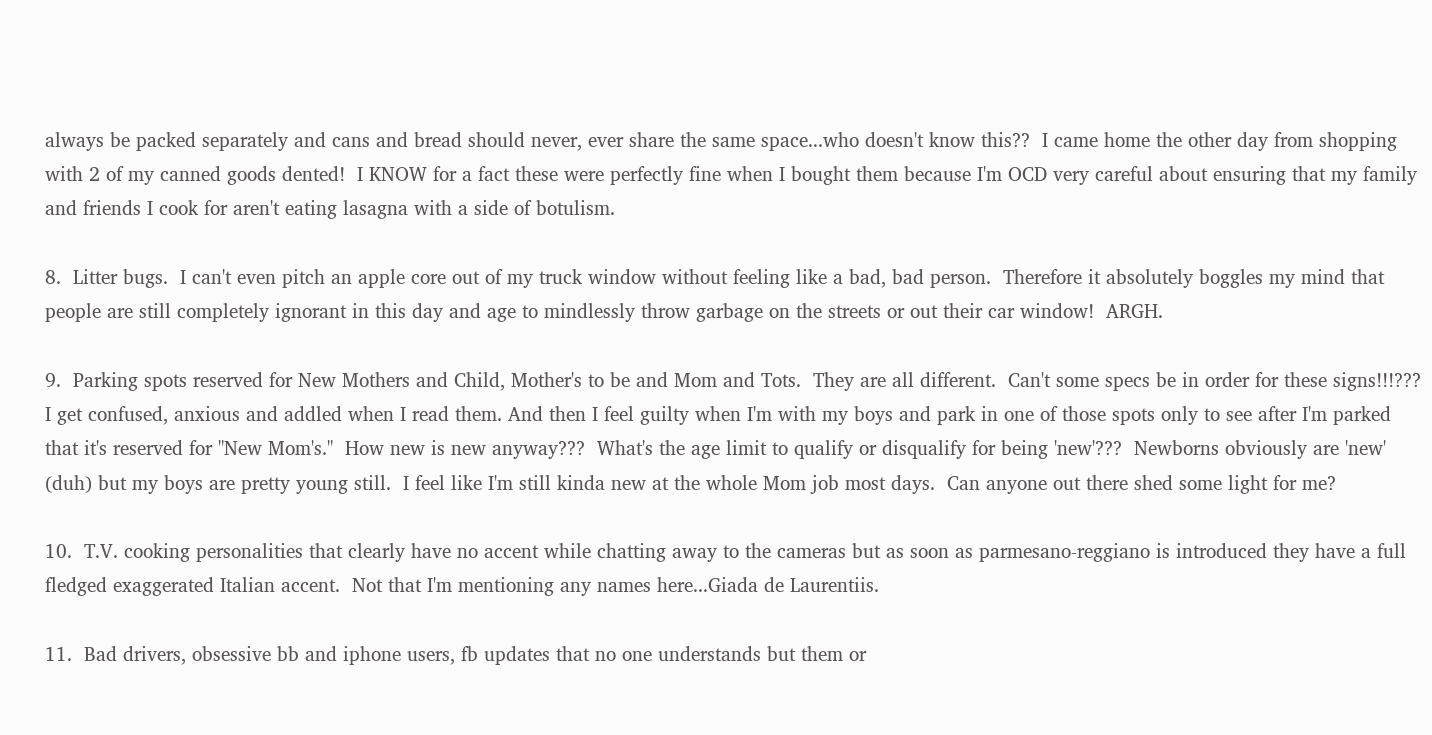always be packed separately and cans and bread should never, ever share the same space...who doesn't know this??  I came home the other day from shopping with 2 of my canned goods dented!  I KNOW for a fact these were perfectly fine when I bought them because I'm OCD very careful about ensuring that my family and friends I cook for aren't eating lasagna with a side of botulism.

8.  Litter bugs.  I can't even pitch an apple core out of my truck window without feeling like a bad, bad person.  Therefore it absolutely boggles my mind that people are still completely ignorant in this day and age to mindlessly throw garbage on the streets or out their car window!  ARGH.

9.  Parking spots reserved for New Mothers and Child, Mother's to be and Mom and Tots.  They are all different.  Can't some specs be in order for these signs!!!???  I get confused, anxious and addled when I read them. And then I feel guilty when I'm with my boys and park in one of those spots only to see after I'm parked that it's reserved for "New Mom's."  How new is new anyway???  What's the age limit to qualify or disqualify for being 'new'???  Newborns obviously are 'new' (duh) but my boys are pretty young still.  I feel like I'm still kinda new at the whole Mom job most days.  Can anyone out there shed some light for me?

10.  T.V. cooking personalities that clearly have no accent while chatting away to the cameras but as soon as parmesano-reggiano is introduced they have a full fledged exaggerated Italian accent.  Not that I'm mentioning any names here...Giada de Laurentiis.

11.  Bad drivers, obsessive bb and iphone users, fb updates that no one understands but them or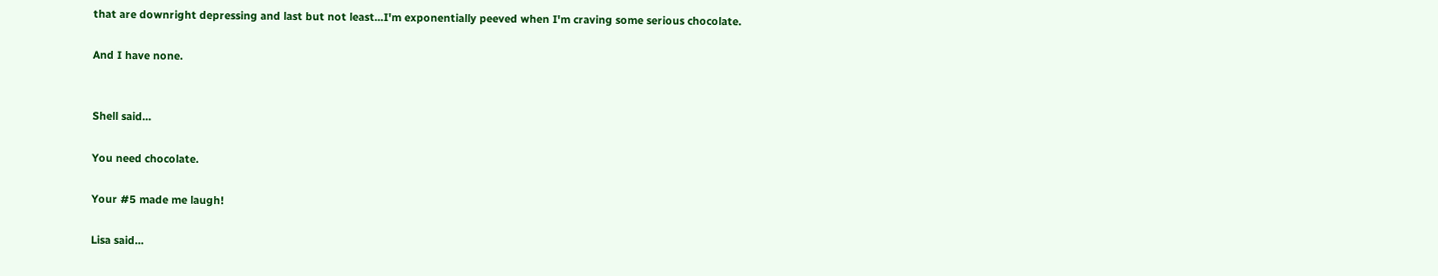that are downright depressing and last but not least...I'm exponentially peeved when I'm craving some serious chocolate.

And I have none.


Shell said...

You need chocolate.

Your #5 made me laugh!

Lisa said...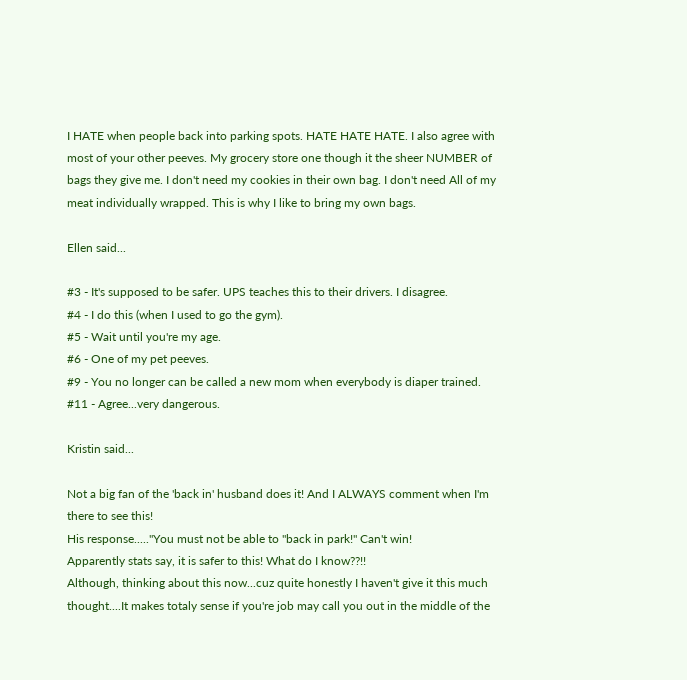I HATE when people back into parking spots. HATE HATE HATE. I also agree with most of your other peeves. My grocery store one though it the sheer NUMBER of bags they give me. I don't need my cookies in their own bag. I don't need All of my meat individually wrapped. This is why I like to bring my own bags.

Ellen said...

#3 - It's supposed to be safer. UPS teaches this to their drivers. I disagree.
#4 - I do this (when I used to go the gym).
#5 - Wait until you're my age.
#6 - One of my pet peeves.
#9 - You no longer can be called a new mom when everybody is diaper trained.
#11 - Agree...very dangerous.

Kristin said...

Not a big fan of the 'back in' husband does it! And I ALWAYS comment when I'm there to see this!
His response....."You must not be able to "back in park!" Can't win!
Apparently stats say, it is safer to this! What do I know??!!
Although, thinking about this now...cuz quite honestly I haven't give it this much thought....It makes totaly sense if you're job may call you out in the middle of the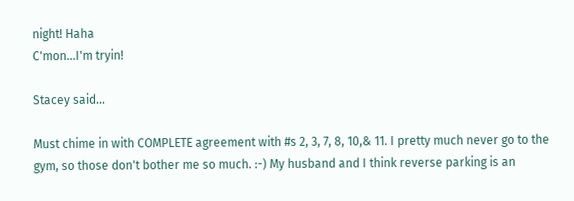night! Haha
C'mon...I'm tryin!

Stacey said...

Must chime in with COMPLETE agreement with #s 2, 3, 7, 8, 10,& 11. I pretty much never go to the gym, so those don't bother me so much. :-) My husband and I think reverse parking is an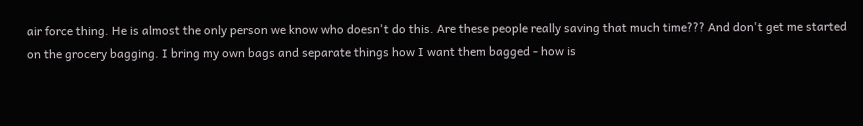air force thing. He is almost the only person we know who doesn't do this. Are these people really saving that much time??? And don't get me started on the grocery bagging. I bring my own bags and separate things how I want them bagged - how is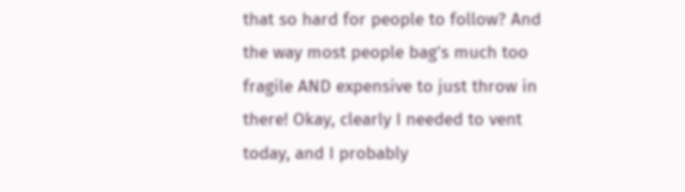that so hard for people to follow? And the way most people bag's much too fragile AND expensive to just throw in there! Okay, clearly I needed to vent today, and I probably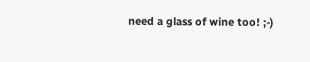need a glass of wine too! ;-)